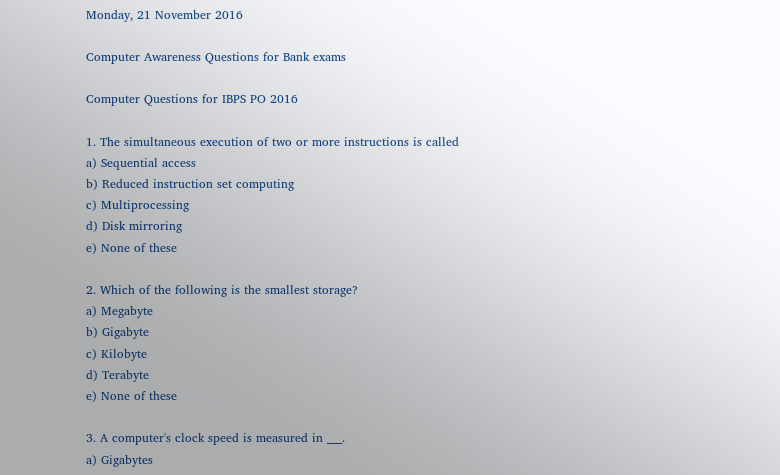Monday, 21 November 2016

Computer Awareness Questions for Bank exams

Computer Questions for IBPS PO 2016

1. The simultaneous execution of two or more instructions is called
a) Sequential access
b) Reduced instruction set computing
c) Multiprocessing
d) Disk mirroring
e) None of these

2. Which of the following is the smallest storage?
a) Megabyte
b) Gigabyte
c) Kilobyte
d) Terabyte
e) None of these

3. A computer's clock speed is measured in ___.
a) Gigabytes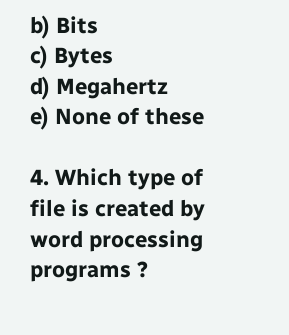b) Bits
c) Bytes
d) Megahertz
e) None of these

4. Which type of file is created by word processing programs ?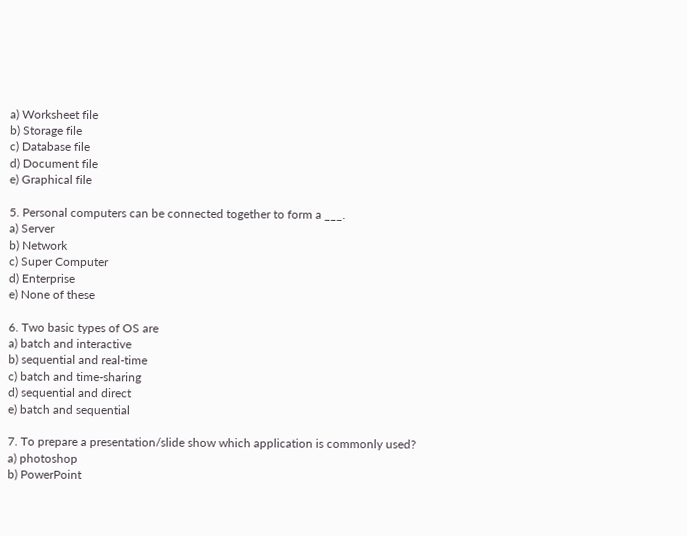a) Worksheet file
b) Storage file
c) Database file
d) Document file
e) Graphical file

5. Personal computers can be connected together to form a ___.
a) Server
b) Network
c) Super Computer
d) Enterprise
e) None of these

6. Two basic types of OS are
a) batch and interactive
b) sequential and real-time
c) batch and time-sharing
d) sequential and direct
e) batch and sequential

7. To prepare a presentation/slide show which application is commonly used?
a) photoshop
b) PowerPoint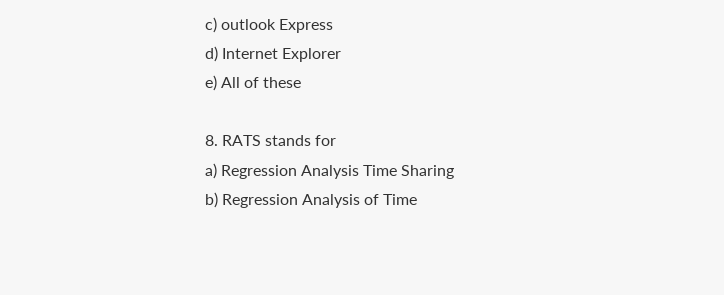c) outlook Express
d) Internet Explorer
e) All of these

8. RATS stands for
a) Regression Analysis Time Sharing
b) Regression Analysis of Time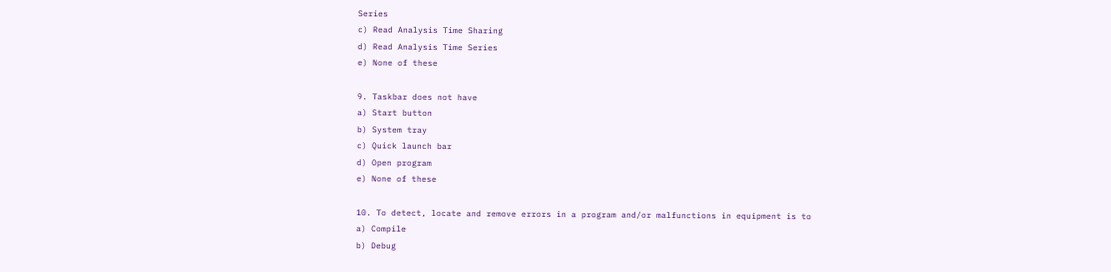Series
c) Read Analysis Time Sharing
d) Read Analysis Time Series
e) None of these

9. Taskbar does not have
a) Start button
b) System tray
c) Quick launch bar
d) Open program
e) None of these

10. To detect, locate and remove errors in a program and/or malfunctions in equipment is to
a) Compile
b) Debug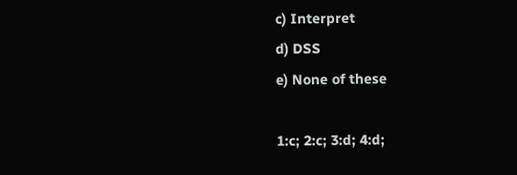c) Interpret
d) DSS
e) None of these

1:c; 2:c; 3:d; 4:d;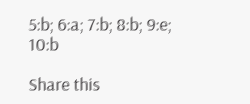5:b; 6:a; 7:b; 8:b; 9:e; 10:b

Share this